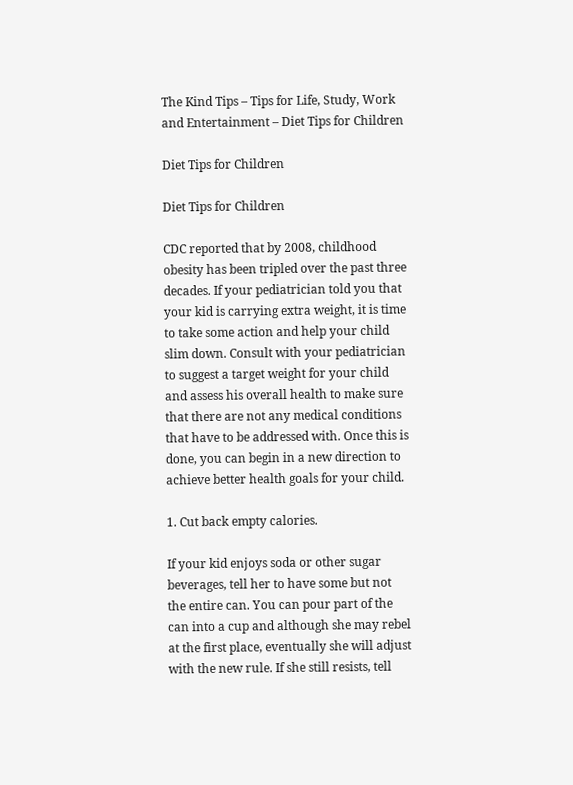The Kind Tips – Tips for Life, Study, Work and Entertainment – Diet Tips for Children

Diet Tips for Children

Diet Tips for Children

CDC reported that by 2008, childhood obesity has been tripled over the past three decades. If your pediatrician told you that your kid is carrying extra weight, it is time to take some action and help your child slim down. Consult with your pediatrician to suggest a target weight for your child and assess his overall health to make sure that there are not any medical conditions that have to be addressed with. Once this is done, you can begin in a new direction to achieve better health goals for your child.

1. Cut back empty calories.

If your kid enjoys soda or other sugar beverages, tell her to have some but not the entire can. You can pour part of the can into a cup and although she may rebel at the first place, eventually she will adjust with the new rule. If she still resists, tell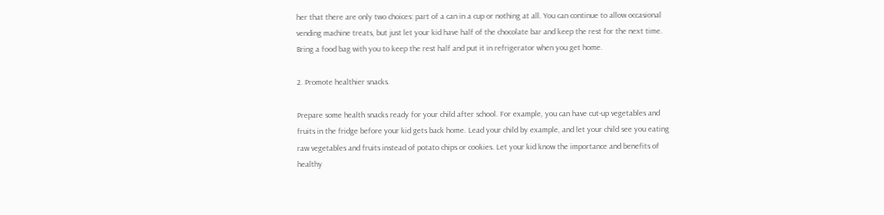her that there are only two choices: part of a can in a cup or nothing at all. You can continue to allow occasional vending machine treats, but just let your kid have half of the chocolate bar and keep the rest for the next time. Bring a food bag with you to keep the rest half and put it in refrigerator when you get home.

2. Promote healthier snacks.

Prepare some health snacks ready for your child after school. For example, you can have cut-up vegetables and fruits in the fridge before your kid gets back home. Lead your child by example, and let your child see you eating raw vegetables and fruits instead of potato chips or cookies. Let your kid know the importance and benefits of healthy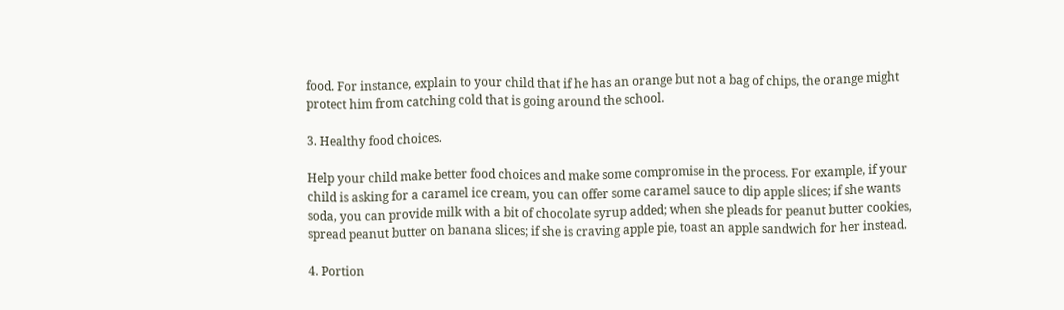food. For instance, explain to your child that if he has an orange but not a bag of chips, the orange might protect him from catching cold that is going around the school.

3. Healthy food choices.

Help your child make better food choices and make some compromise in the process. For example, if your child is asking for a caramel ice cream, you can offer some caramel sauce to dip apple slices; if she wants soda, you can provide milk with a bit of chocolate syrup added; when she pleads for peanut butter cookies, spread peanut butter on banana slices; if she is craving apple pie, toast an apple sandwich for her instead.

4. Portion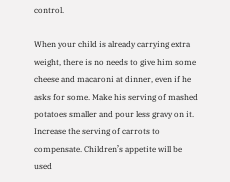control.

When your child is already carrying extra weight, there is no needs to give him some cheese and macaroni at dinner, even if he asks for some. Make his serving of mashed potatoes smaller and pour less gravy on it. Increase the serving of carrots to compensate. Children’s appetite will be used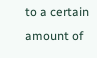to a certain amount of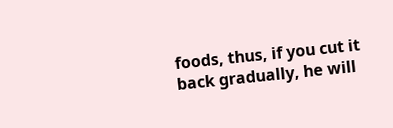foods, thus, if you cut it back gradually, he will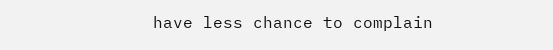have less chance to complain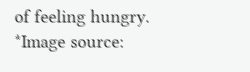of feeling hungry.
*Image source: